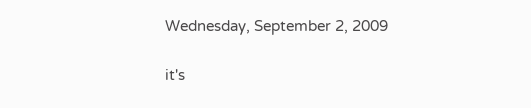Wednesday, September 2, 2009

it's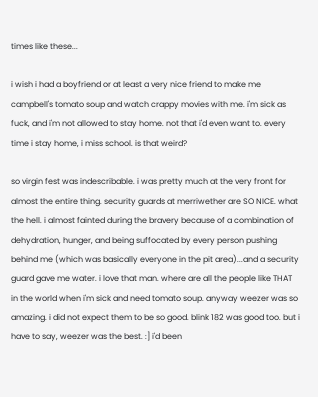times like these...

i wish i had a boyfriend or at least a very nice friend to make me campbell's tomato soup and watch crappy movies with me. i'm sick as fuck, and i'm not allowed to stay home. not that i'd even want to. every time i stay home, i miss school. is that weird?

so virgin fest was indescribable. i was pretty much at the very front for almost the entire thing. security guards at merriwether are SO NICE. what the hell. i almost fainted during the bravery because of a combination of dehydration, hunger, and being suffocated by every person pushing behind me (which was basically everyone in the pit area)...and a security guard gave me water. i love that man. where are all the people like THAT in the world when i'm sick and need tomato soup. anyway weezer was so amazing. i did not expect them to be so good. blink 182 was good too. but i have to say, weezer was the best. :] i'd been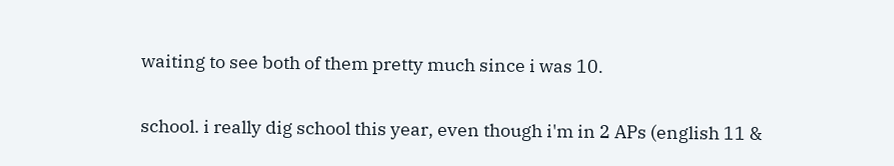waiting to see both of them pretty much since i was 10.

school. i really dig school this year, even though i'm in 2 APs (english 11 &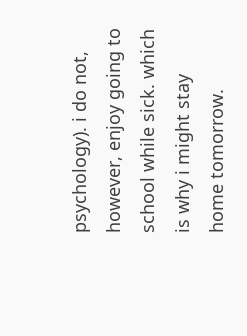psychology). i do not, however, enjoy going to school while sick. which is why i might stay home tomorrow.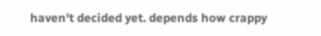haven't decided yet. depends how crappy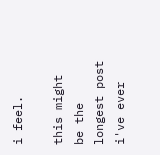i feel.

this might be the longest post i've ever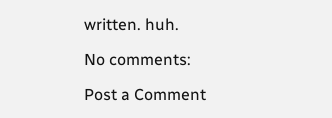written. huh.

No comments:

Post a Comment